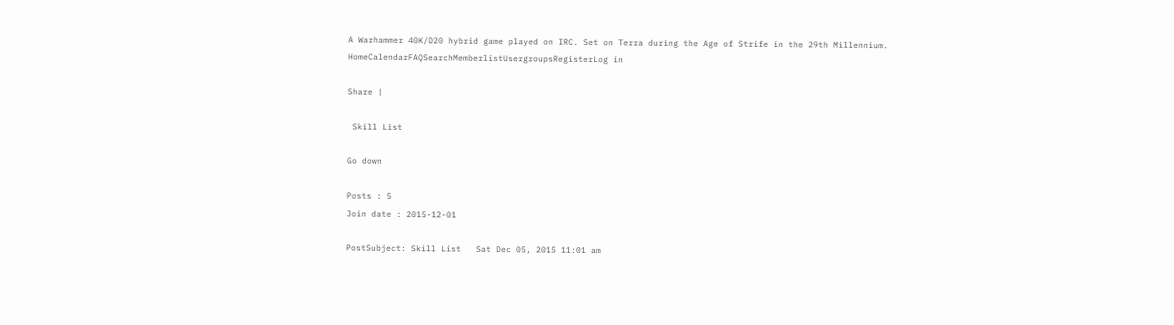A Warhammer 40K/D20 hybrid game played on IRC. Set on Terra during the Age of Strife in the 29th Millennium.
HomeCalendarFAQSearchMemberlistUsergroupsRegisterLog in

Share |

 Skill List

Go down

Posts : 5
Join date : 2015-12-01

PostSubject: Skill List   Sat Dec 05, 2015 11:01 am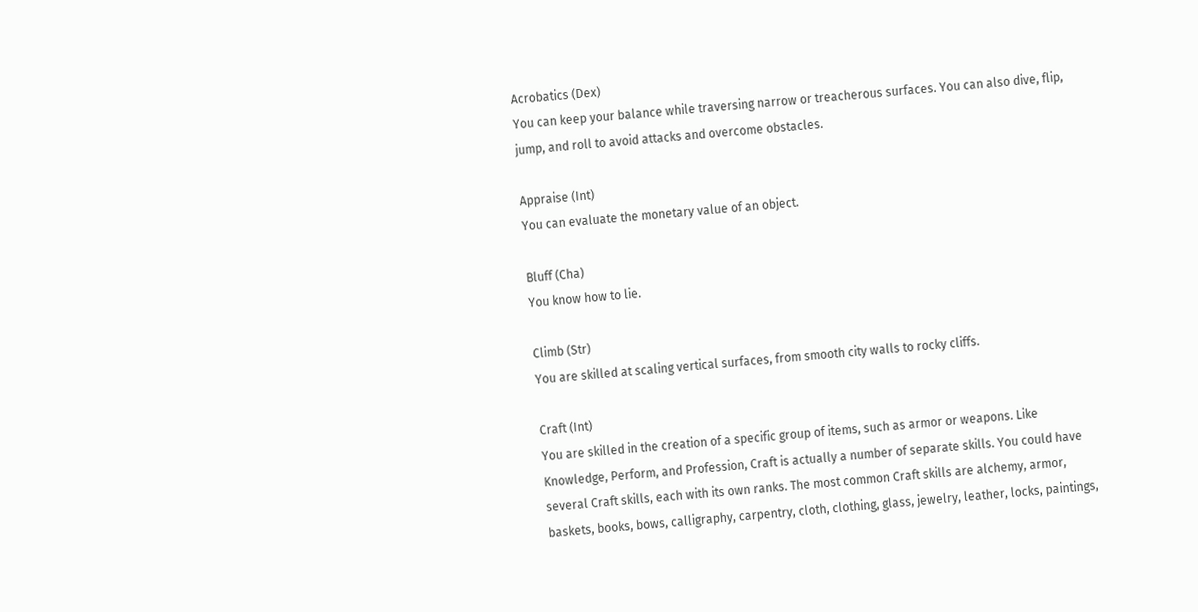Acrobatics (Dex)
You can keep your balance while traversing narrow or treacherous surfaces. You can also dive, flip, jump, and roll to avoid attacks and overcome obstacles.

Appraise (Int)
You can evaluate the monetary value of an object.

Bluff (Cha)
You know how to lie.

Climb (Str)
You are skilled at scaling vertical surfaces, from smooth city walls to rocky cliffs.

Craft (Int)
You are skilled in the creation of a specific group of items, such as armor or weapons. Like Knowledge, Perform, and Profession, Craft is actually a number of separate skills. You could have several Craft skills, each with its own ranks. The most common Craft skills are alchemy, armor, baskets, books, bows, calligraphy, carpentry, cloth, clothing, glass, jewelry, leather, locks, paintings,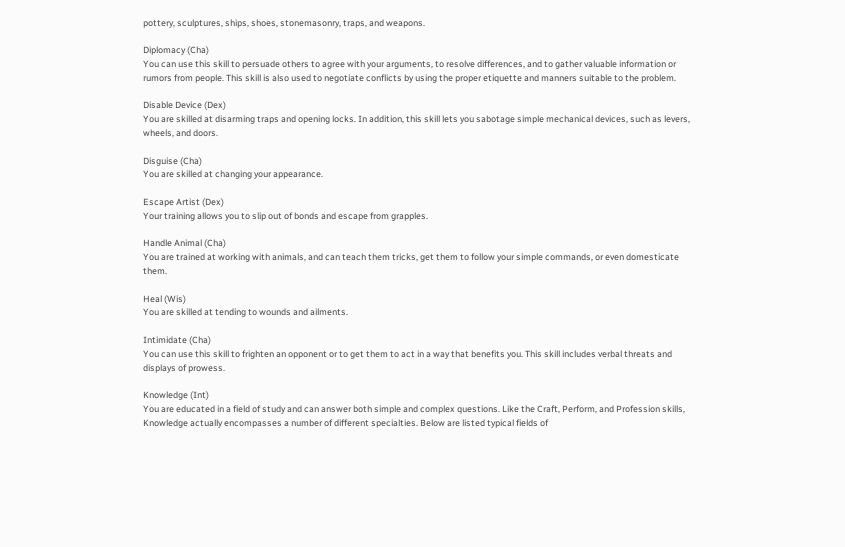pottery, sculptures, ships, shoes, stonemasonry, traps, and weapons.

Diplomacy (Cha)
You can use this skill to persuade others to agree with your arguments, to resolve differences, and to gather valuable information or rumors from people. This skill is also used to negotiate conflicts by using the proper etiquette and manners suitable to the problem.

Disable Device (Dex)
You are skilled at disarming traps and opening locks. In addition, this skill lets you sabotage simple mechanical devices, such as levers, wheels, and doors.

Disguise (Cha)
You are skilled at changing your appearance.

Escape Artist (Dex)
Your training allows you to slip out of bonds and escape from grapples.

Handle Animal (Cha)
You are trained at working with animals, and can teach them tricks, get them to follow your simple commands, or even domesticate them.

Heal (Wis)
You are skilled at tending to wounds and ailments.

Intimidate (Cha)
You can use this skill to frighten an opponent or to get them to act in a way that benefits you. This skill includes verbal threats and displays of prowess.

Knowledge (Int)
You are educated in a field of study and can answer both simple and complex questions. Like the Craft, Perform, and Profession skills, Knowledge actually encompasses a number of different specialties. Below are listed typical fields of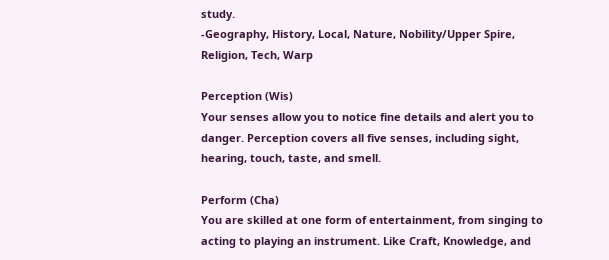study.
-Geography, History, Local, Nature, Nobility/Upper Spire, Religion, Tech, Warp

Perception (Wis)
Your senses allow you to notice fine details and alert you to danger. Perception covers all five senses, including sight, hearing, touch, taste, and smell.

Perform (Cha)
You are skilled at one form of entertainment, from singing to acting to playing an instrument. Like Craft, Knowledge, and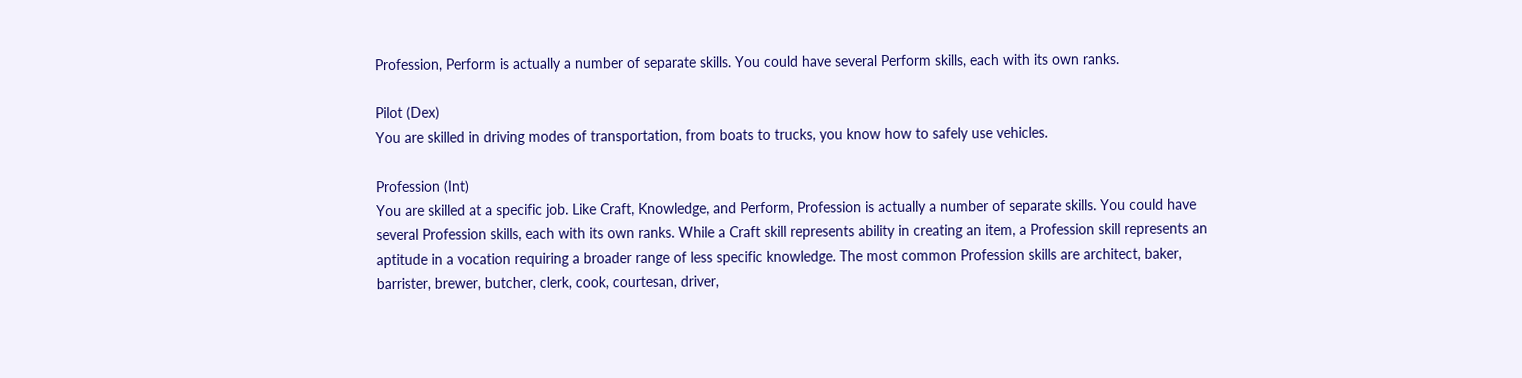Profession, Perform is actually a number of separate skills. You could have several Perform skills, each with its own ranks.

Pilot (Dex)
You are skilled in driving modes of transportation, from boats to trucks, you know how to safely use vehicles.

Profession (Int)
You are skilled at a specific job. Like Craft, Knowledge, and Perform, Profession is actually a number of separate skills. You could have several Profession skills, each with its own ranks. While a Craft skill represents ability in creating an item, a Profession skill represents an aptitude in a vocation requiring a broader range of less specific knowledge. The most common Profession skills are architect, baker, barrister, brewer, butcher, clerk, cook, courtesan, driver,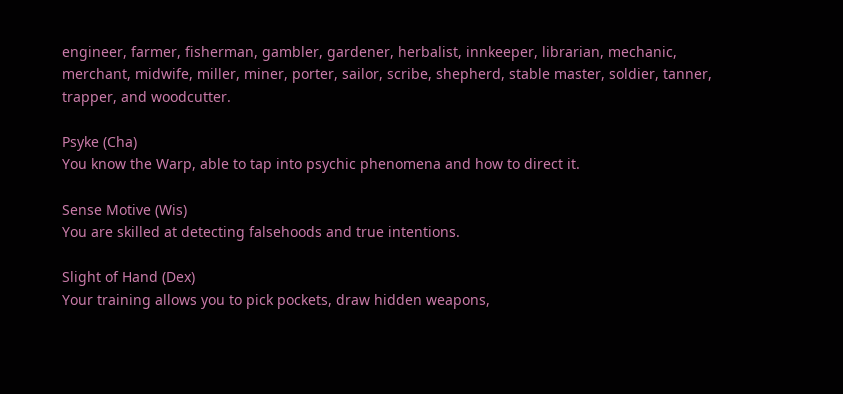engineer, farmer, fisherman, gambler, gardener, herbalist, innkeeper, librarian, mechanic, merchant, midwife, miller, miner, porter, sailor, scribe, shepherd, stable master, soldier, tanner, trapper, and woodcutter.

Psyke (Cha)
You know the Warp, able to tap into psychic phenomena and how to direct it.

Sense Motive (Wis)
You are skilled at detecting falsehoods and true intentions.

Slight of Hand (Dex)
Your training allows you to pick pockets, draw hidden weapons,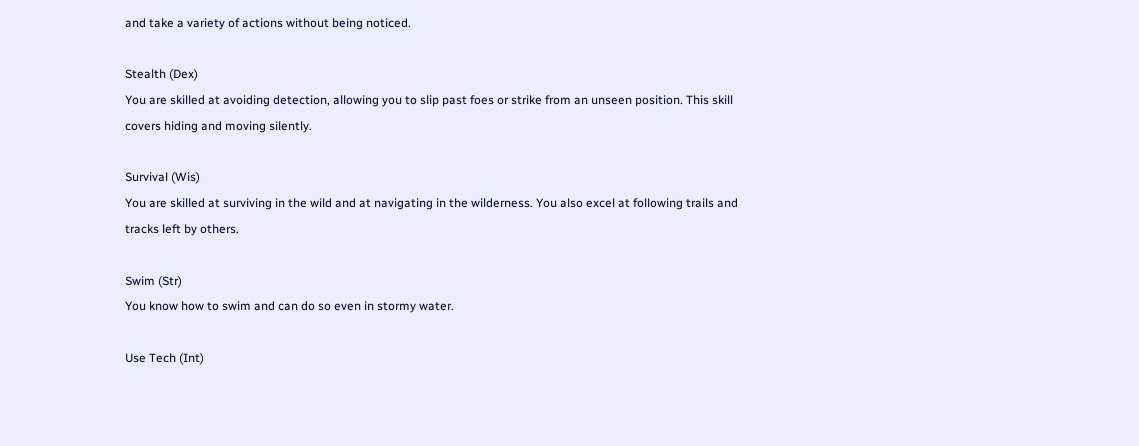and take a variety of actions without being noticed.

Stealth (Dex)
You are skilled at avoiding detection, allowing you to slip past foes or strike from an unseen position. This skill covers hiding and moving silently.

Survival (Wis)
You are skilled at surviving in the wild and at navigating in the wilderness. You also excel at following trails and tracks left by others.

Swim (Str)
You know how to swim and can do so even in stormy water.

Use Tech (Int)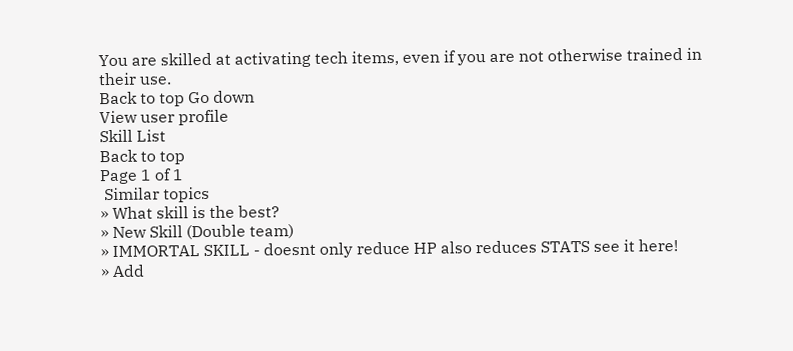You are skilled at activating tech items, even if you are not otherwise trained in their use.
Back to top Go down
View user profile
Skill List
Back to top
Page 1 of 1
 Similar topics
» What skill is the best?
» New Skill (Double team)
» IMMORTAL SKILL - doesnt only reduce HP also reduces STATS see it here!
» Add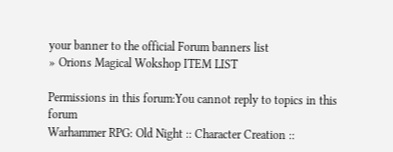your banner to the official Forum banners list
» Orions Magical Wokshop ITEM LIST

Permissions in this forum:You cannot reply to topics in this forum
Warhammer RPG: Old Night :: Character Creation ::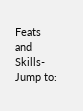Feats and Skills-
Jump to: